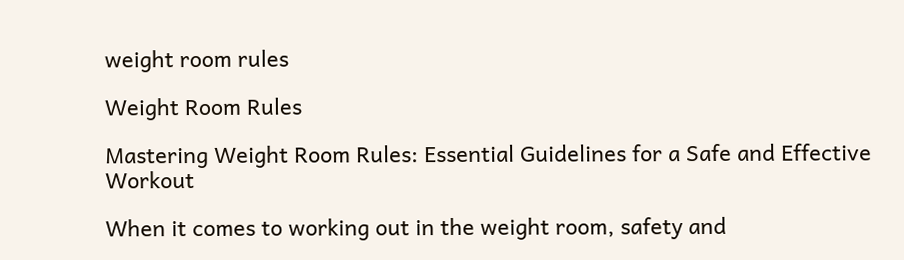weight room rules

Weight Room Rules

Mastering Weight Room Rules: Essential Guidelines for a Safe and Effective Workout

When it comes to working out in the weight room, safety and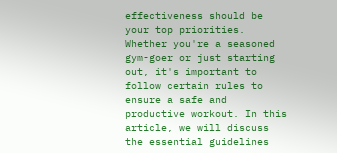effectiveness should be your top priorities. Whether you're a seasoned gym-goer or just starting out, it's important to follow certain rules to ensure a safe and productive workout. In this article, we will discuss the essential guidelines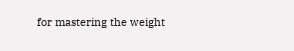for mastering the weight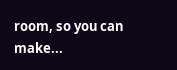room, so you can make...